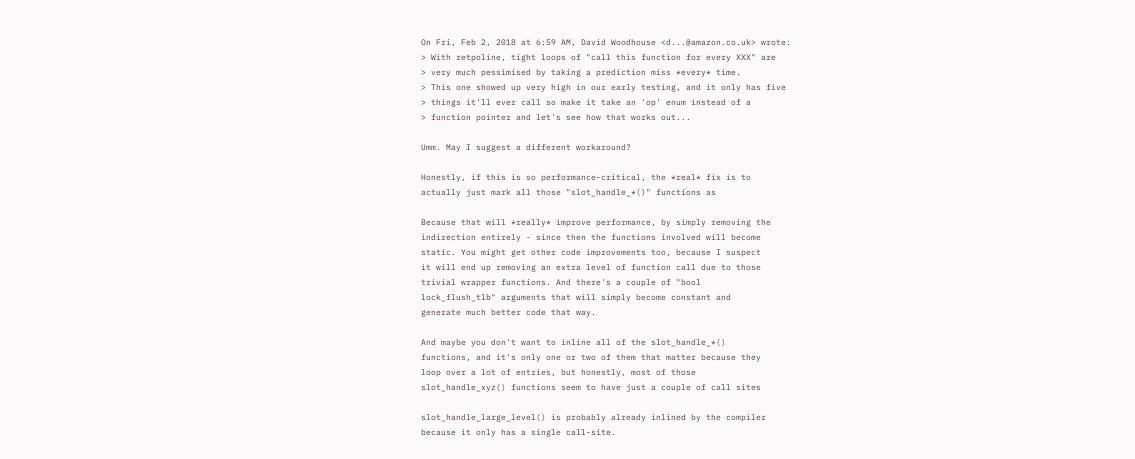On Fri, Feb 2, 2018 at 6:59 AM, David Woodhouse <d...@amazon.co.uk> wrote:
> With retpoline, tight loops of "call this function for every XXX" are
> very much pessimised by taking a prediction miss *every* time.
> This one showed up very high in our early testing, and it only has five
> things it'll ever call so make it take an 'op' enum instead of a
> function pointer and let's see how that works out...

Umm. May I suggest a different workaround?

Honestly, if this is so performance-critical, the *real* fix is to
actually just mark all those "slot_handle_*()" functions as

Because that will *really* improve performance, by simply removing the
indirection entirely - since then the functions involved will become
static. You might get other code improvements too, because I suspect
it will end up removing an extra level of function call due to those
trivial wrapper functions. And there's a couple of "bool
lock_flush_tlb" arguments that will simply become constant and
generate much better code that way.

And maybe you don't want to inline all of the slot_handle_*()
functions, and it's only one or two of them that matter because they
loop over a lot of entries, but honestly, most of those
slot_handle_xyz() functions seem to have just a couple of call sites

slot_handle_large_level() is probably already inlined by the compiler
because it only has a single call-site.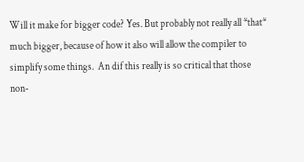Will it make for bigger code? Yes. But probably not really all *that*
much bigger, because of how it also will allow the compiler to
simplify some things.  An dif this really is so critical that those
non-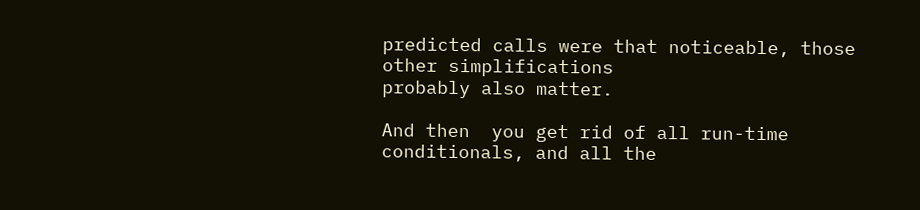predicted calls were that noticeable, those other simplifications
probably also matter.

And then  you get rid of all run-time conditionals, and all the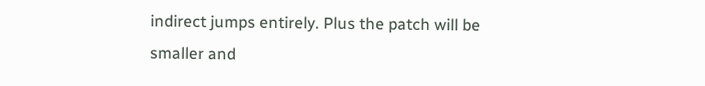indirect jumps entirely. Plus the patch will be smaller and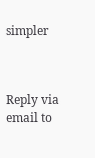simpler



Reply via email to